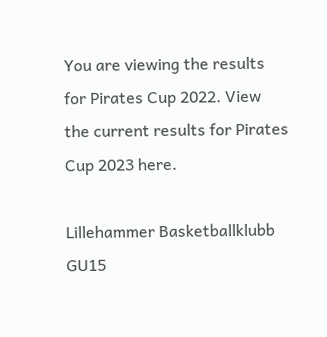You are viewing the results for Pirates Cup 2022. View the current results for Pirates Cup 2023 here.

Lillehammer Basketballklubb GU15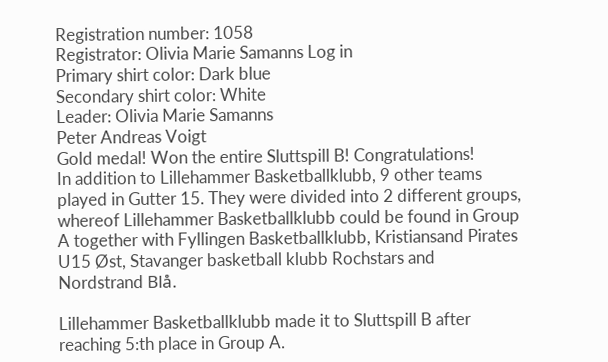Registration number: 1058
Registrator: Olivia Marie Samanns Log in
Primary shirt color: Dark blue
Secondary shirt color: White
Leader: Olivia Marie Samanns
Peter Andreas Voigt
Gold medal! Won the entire Sluttspill B! Congratulations!
In addition to Lillehammer Basketballklubb, 9 other teams played in Gutter 15. They were divided into 2 different groups, whereof Lillehammer Basketballklubb could be found in Group A together with Fyllingen Basketballklubb, Kristiansand Pirates U15 Øst, Stavanger basketball klubb Rochstars and Nordstrand Blå.

Lillehammer Basketballklubb made it to Sluttspill B after reaching 5:th place in Group A.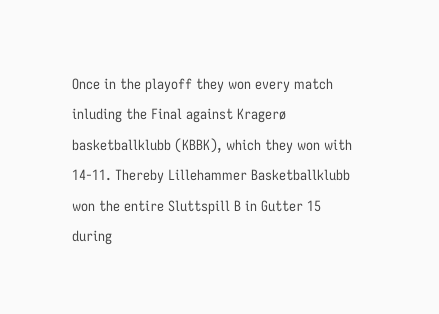Once in the playoff they won every match inluding the Final against Kragerø basketballklubb (KBBK), which they won with 14-11. Thereby Lillehammer Basketballklubb won the entire Sluttspill B in Gutter 15 during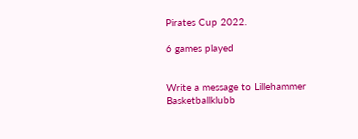Pirates Cup 2022.

6 games played


Write a message to Lillehammer Basketballklubb